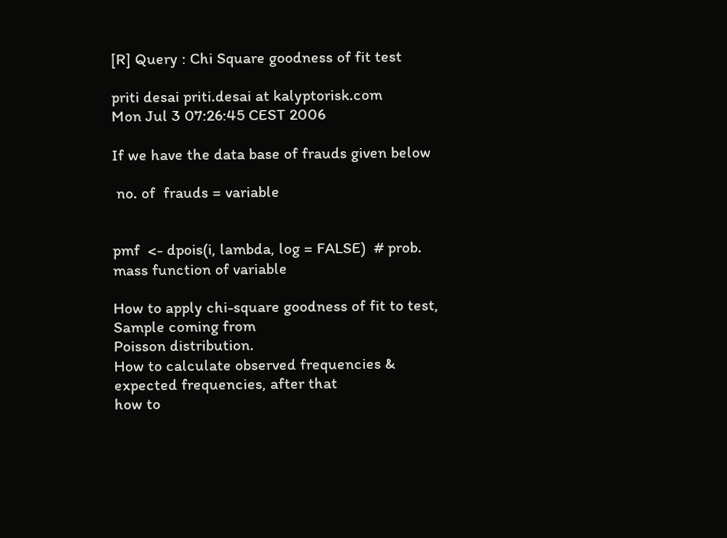[R] Query : Chi Square goodness of fit test

priti desai priti.desai at kalyptorisk.com
Mon Jul 3 07:26:45 CEST 2006

If we have the data base of frauds given below

 no. of  frauds = variable


pmf  <- dpois(i, lambda, log = FALSE)  # prob. mass function of variable

How to apply chi-square goodness of fit to test, Sample coming from
Poisson distribution.
How to calculate observed frequencies & expected frequencies, after that
how to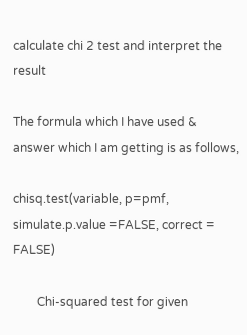calculate chi 2 test and interpret the result

The formula which I have used & answer which I am getting is as follows,

chisq.test(variable, p=pmf, simulate.p.value =FALSE, correct = FALSE)

        Chi-squared test for given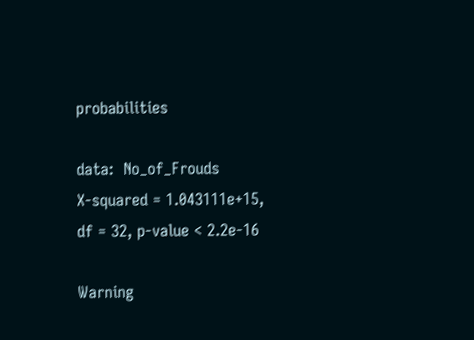probabilities

data:  No_of_Frouds
X-squared = 1.043111e+15, df = 32, p-value < 2.2e-16

Warning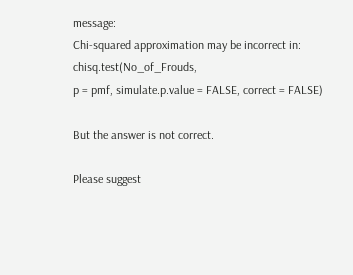message:
Chi-squared approximation may be incorrect in: chisq.test(No_of_Frouds,
p = pmf, simulate.p.value = FALSE, correct = FALSE)

But the answer is not correct.

Please suggest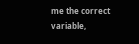me the correct variable,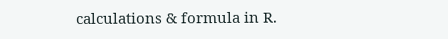calculations & formula in R.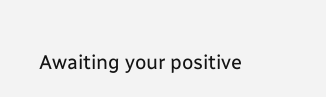Awaiting your positive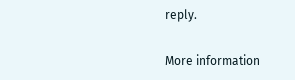reply.

More information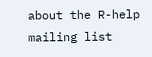about the R-help mailing list